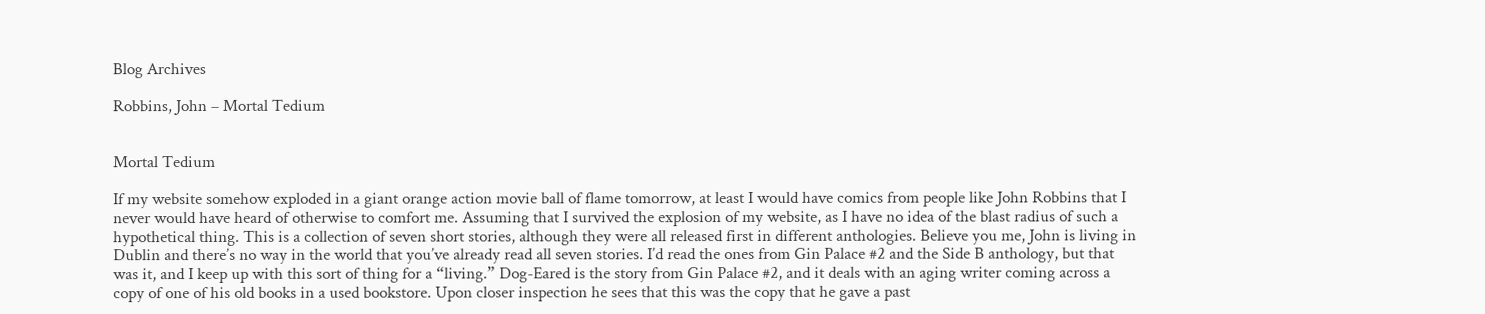Blog Archives

Robbins, John – Mortal Tedium


Mortal Tedium

If my website somehow exploded in a giant orange action movie ball of flame tomorrow, at least I would have comics from people like John Robbins that I never would have heard of otherwise to comfort me. Assuming that I survived the explosion of my website, as I have no idea of the blast radius of such a hypothetical thing. This is a collection of seven short stories, although they were all released first in different anthologies. Believe you me, John is living in Dublin and there’s no way in the world that you’ve already read all seven stories. I’d read the ones from Gin Palace #2 and the Side B anthology, but that was it, and I keep up with this sort of thing for a “living.” Dog-Eared is the story from Gin Palace #2, and it deals with an aging writer coming across a copy of one of his old books in a used bookstore. Upon closer inspection he sees that this was the copy that he gave a past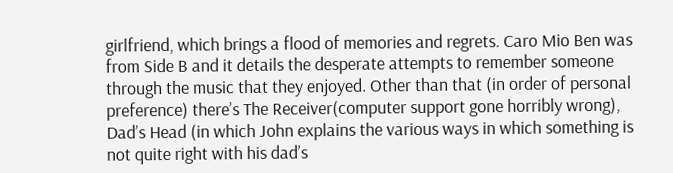girlfriend, which brings a flood of memories and regrets. Caro Mio Ben was from Side B and it details the desperate attempts to remember someone through the music that they enjoyed. Other than that (in order of personal preference) there’s The Receiver(computer support gone horribly wrong), Dad’s Head (in which John explains the various ways in which something is not quite right with his dad’s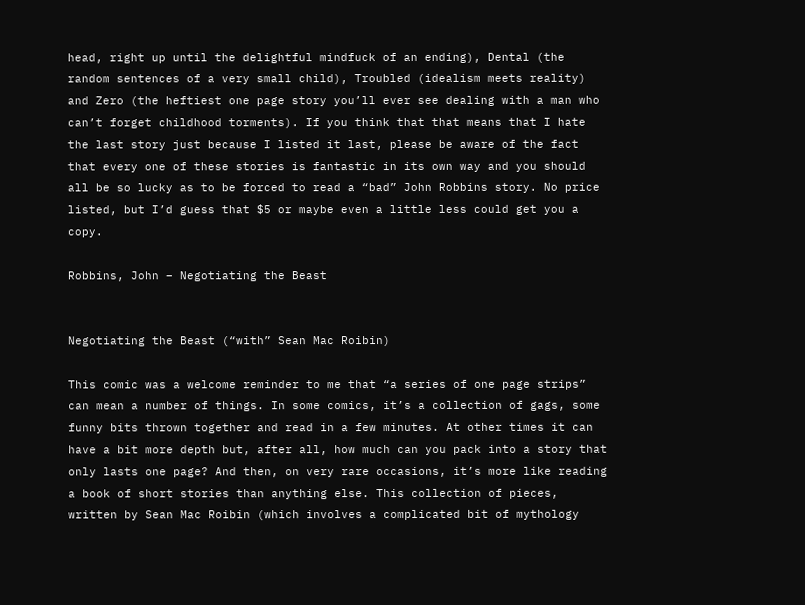head, right up until the delightful mindfuck of an ending), Dental (the random sentences of a very small child), Troubled (idealism meets reality) and Zero (the heftiest one page story you’ll ever see dealing with a man who can’t forget childhood torments). If you think that that means that I hate the last story just because I listed it last, please be aware of the fact that every one of these stories is fantastic in its own way and you should all be so lucky as to be forced to read a “bad” John Robbins story. No price listed, but I’d guess that $5 or maybe even a little less could get you a copy.

Robbins, John – Negotiating the Beast


Negotiating the Beast (“with” Sean Mac Roibin)

This comic was a welcome reminder to me that “a series of one page strips” can mean a number of things. In some comics, it’s a collection of gags, some funny bits thrown together and read in a few minutes. At other times it can have a bit more depth but, after all, how much can you pack into a story that only lasts one page? And then, on very rare occasions, it’s more like reading a book of short stories than anything else. This collection of pieces, written by Sean Mac Roibin (which involves a complicated bit of mythology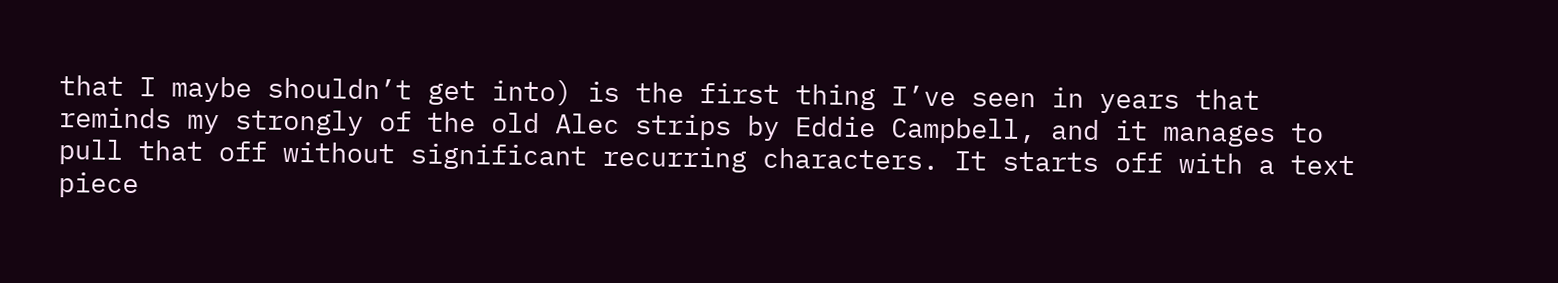that I maybe shouldn’t get into) is the first thing I’ve seen in years that reminds my strongly of the old Alec strips by Eddie Campbell, and it manages to pull that off without significant recurring characters. It starts off with a text piece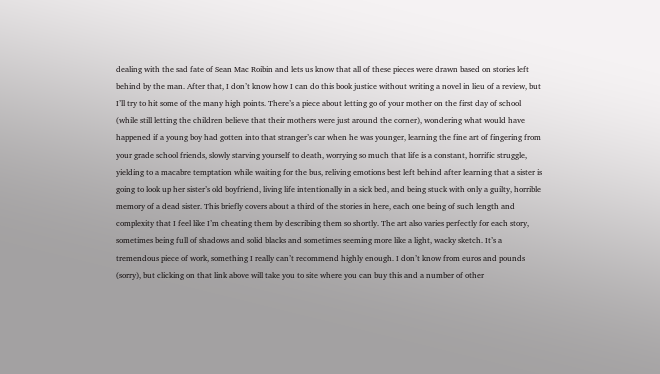dealing with the sad fate of Sean Mac Roibin and lets us know that all of these pieces were drawn based on stories left behind by the man. After that, I don’t know how I can do this book justice without writing a novel in lieu of a review, but I’ll try to hit some of the many high points. There’s a piece about letting go of your mother on the first day of school (while still letting the children believe that their mothers were just around the corner), wondering what would have happened if a young boy had gotten into that stranger’s car when he was younger, learning the fine art of fingering from your grade school friends, slowly starving yourself to death, worrying so much that life is a constant, horrific struggle, yielding to a macabre temptation while waiting for the bus, reliving emotions best left behind after learning that a sister is going to look up her sister’s old boyfriend, living life intentionally in a sick bed, and being stuck with only a guilty, horrible memory of a dead sister. This briefly covers about a third of the stories in here, each one being of such length and complexity that I feel like I’m cheating them by describing them so shortly. The art also varies perfectly for each story, sometimes being full of shadows and solid blacks and sometimes seeming more like a light, wacky sketch. It’s a tremendous piece of work, something I really can’t recommend highly enough. I don’t know from euros and pounds (sorry), but clicking on that link above will take you to site where you can buy this and a number of other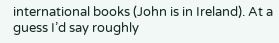international books (John is in Ireland). At a guess I’d say roughly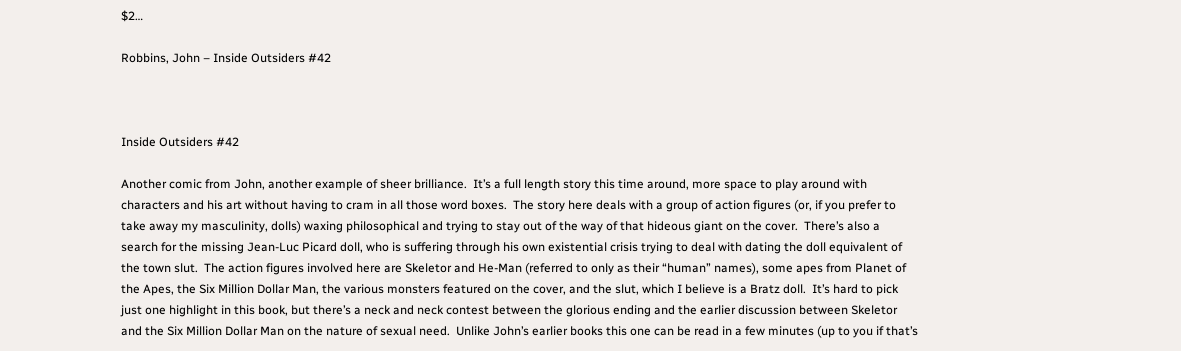$2…

Robbins, John – Inside Outsiders #42



Inside Outsiders #42

Another comic from John, another example of sheer brilliance.  It’s a full length story this time around, more space to play around with characters and his art without having to cram in all those word boxes.  The story here deals with a group of action figures (or, if you prefer to take away my masculinity, dolls) waxing philosophical and trying to stay out of the way of that hideous giant on the cover.  There’s also a search for the missing Jean-Luc Picard doll, who is suffering through his own existential crisis trying to deal with dating the doll equivalent of the town slut.  The action figures involved here are Skeletor and He-Man (referred to only as their “human” names), some apes from Planet of the Apes, the Six Million Dollar Man, the various monsters featured on the cover, and the slut, which I believe is a Bratz doll.  It’s hard to pick just one highlight in this book, but there’s a neck and neck contest between the glorious ending and the earlier discussion between Skeletor and the Six Million Dollar Man on the nature of sexual need.  Unlike John’s earlier books this one can be read in a few minutes (up to you if that’s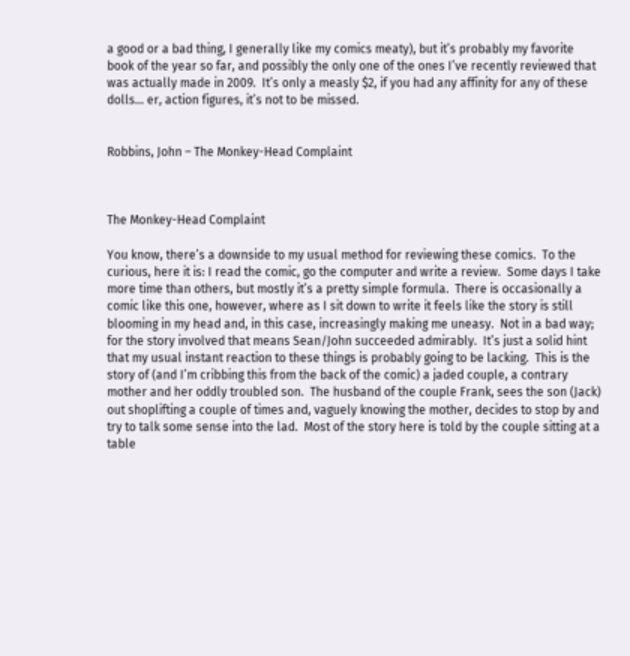a good or a bad thing, I generally like my comics meaty), but it’s probably my favorite book of the year so far, and possibly the only one of the ones I’ve recently reviewed that was actually made in 2009.  It’s only a measly $2, if you had any affinity for any of these dolls… er, action figures, it’s not to be missed.


Robbins, John – The Monkey-Head Complaint



The Monkey-Head Complaint

You know, there’s a downside to my usual method for reviewing these comics.  To the curious, here it is: I read the comic, go the computer and write a review.  Some days I take more time than others, but mostly it’s a pretty simple formula.  There is occasionally a comic like this one, however, where as I sit down to write it feels like the story is still blooming in my head and, in this case, increasingly making me uneasy.  Not in a bad way; for the story involved that means Sean/John succeeded admirably.  It’s just a solid hint that my usual instant reaction to these things is probably going to be lacking.  This is the story of (and I’m cribbing this from the back of the comic) a jaded couple, a contrary mother and her oddly troubled son.  The husband of the couple Frank, sees the son (Jack) out shoplifting a couple of times and, vaguely knowing the mother, decides to stop by and try to talk some sense into the lad.  Most of the story here is told by the couple sitting at a table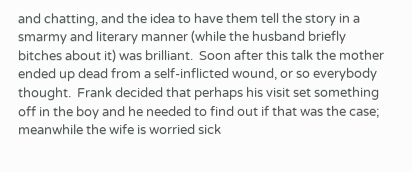and chatting, and the idea to have them tell the story in a smarmy and literary manner (while the husband briefly bitches about it) was brilliant.  Soon after this talk the mother ended up dead from a self-inflicted wound, or so everybody thought.  Frank decided that perhaps his visit set something off in the boy and he needed to find out if that was the case; meanwhile the wife is worried sick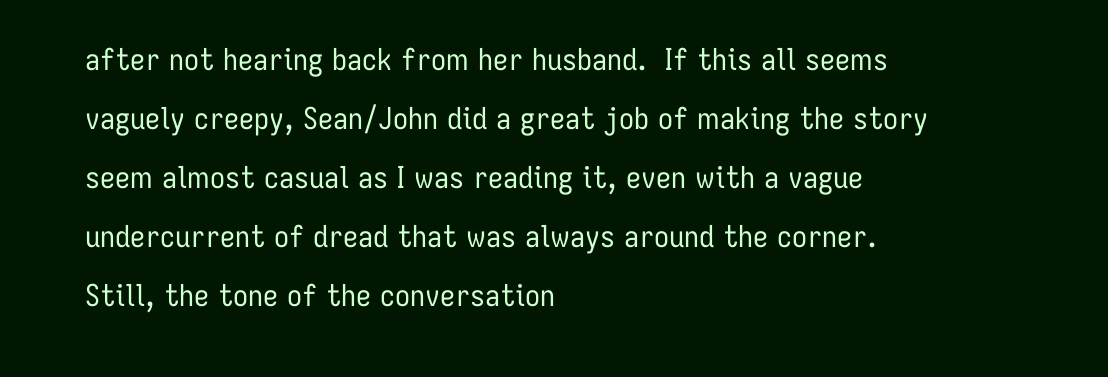after not hearing back from her husband.  If this all seems vaguely creepy, Sean/John did a great job of making the story seem almost casual as I was reading it, even with a vague undercurrent of dread that was always around the corner.  Still, the tone of the conversation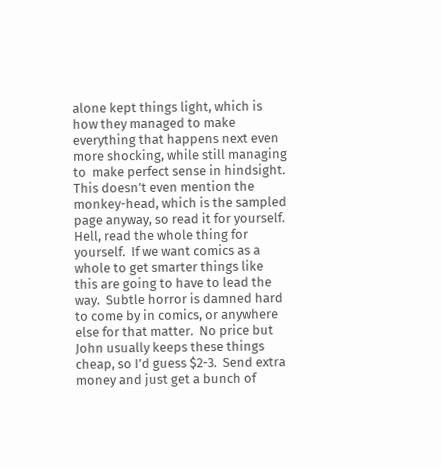alone kept things light, which is how they managed to make everything that happens next even more shocking, while still managing to  make perfect sense in hindsight.   This doesn’t even mention the monkey-head, which is the sampled page anyway, so read it for yourself.  Hell, read the whole thing for yourself.  If we want comics as a whole to get smarter things like this are going to have to lead the way.  Subtle horror is damned hard to come by in comics, or anywhere else for that matter.  No price but John usually keeps these things cheap, so I’d guess $2-3.  Send extra money and just get a bunch of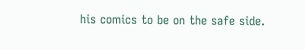his comics to be on the safe side.